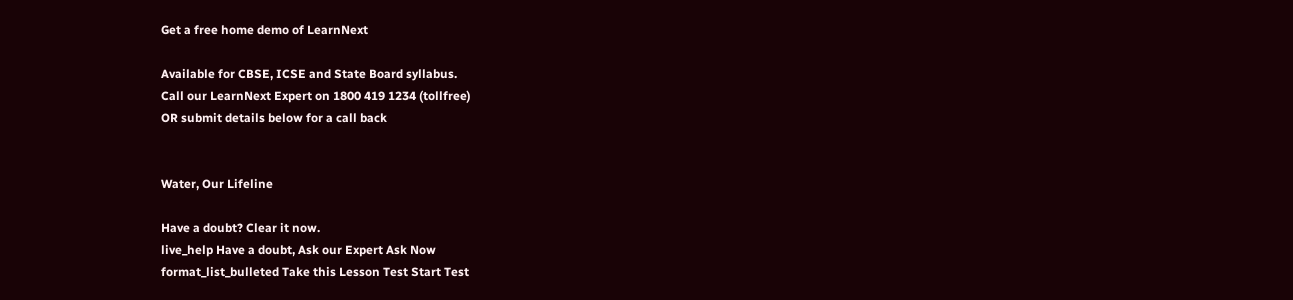Get a free home demo of LearnNext

Available for CBSE, ICSE and State Board syllabus.
Call our LearnNext Expert on 1800 419 1234 (tollfree)
OR submit details below for a call back


Water, Our Lifeline

Have a doubt? Clear it now.
live_help Have a doubt, Ask our Expert Ask Now
format_list_bulleted Take this Lesson Test Start Test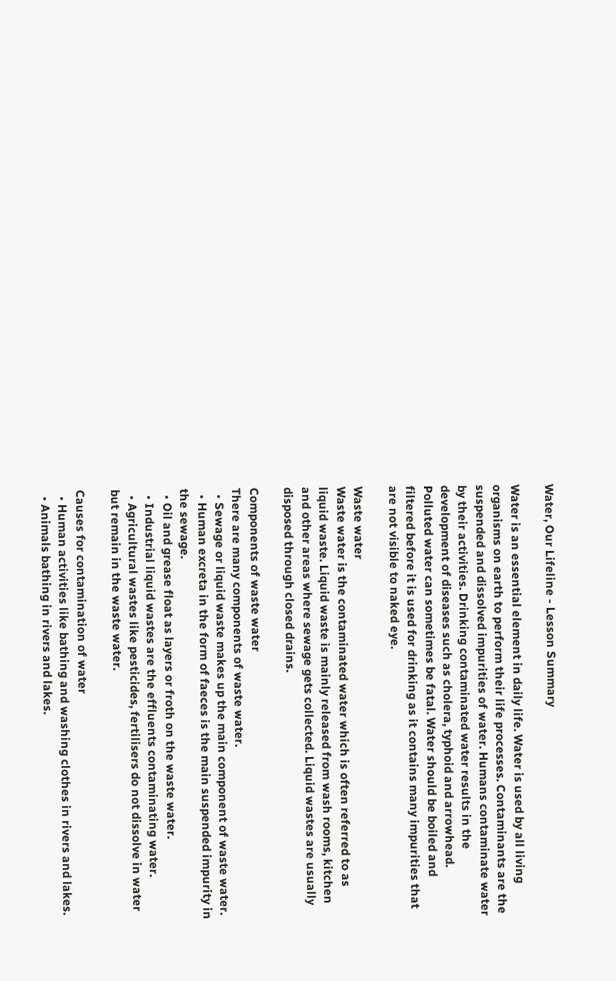Water, Our Lifeline - Lesson Summary

Water is an essential element in daily life. Water is used by all living organisms on earth to perform their life processes. Contaminants are the suspended and dissolved impurities of water. Humans contaminate water by their activities. Drinking contaminated water results in the development of diseases such as cholera, typhoid and arrowhead. Polluted water can sometimes be fatal. Water should be boiled and filtered before it is used for drinking as it contains many impurities that are not visible to naked eye.

Waste water
Waste water is the contaminated water which is often referred to as liquid waste. Liquid waste is mainly released from wash rooms, kitchen and other areas where sewage gets collected. Liquid wastes are usually disposed through closed drains.

Components of waste water
There are many components of waste water.
  • Sewage or liquid waste makes up the main component of waste water.
  • Human excreta in the form of faeces is the main suspended impurity in the sewage.
  • Oil and grease float as layers or froth on the waste water.
  • Industrial liquid wastes are the effluents contaminating water.
  • Agricultural wastes like pesticides, fertilisers do not dissolve in water but remain in the waste water.

Causes for contamination of water
  • Human activities like bathing and washing clothes in rivers and lakes.
  • Animals bathing in rivers and lakes.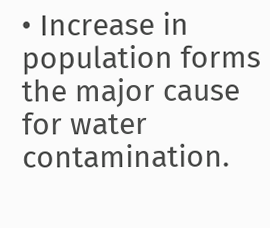• Increase in population forms the major cause for water contamination.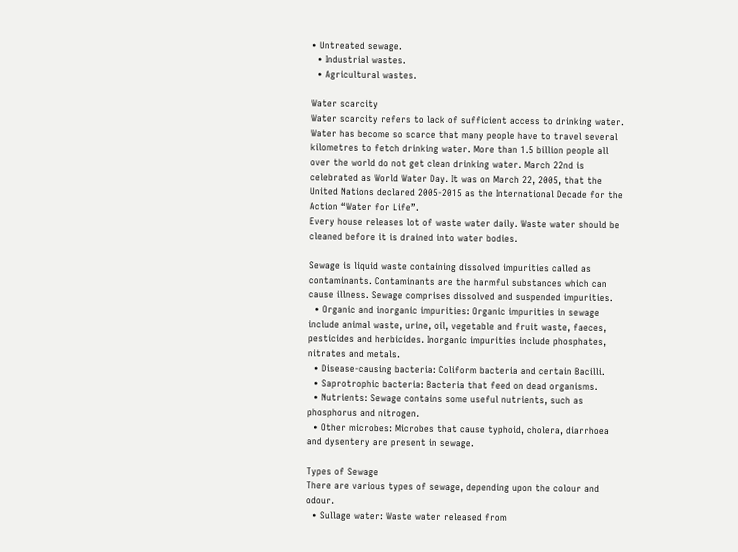• Untreated sewage.
  • Industrial wastes.
  • Agricultural wastes.

Water scarcity
Water scarcity refers to lack of sufficient access to drinking water. Water has become so scarce that many people have to travel several kilometres to fetch drinking water. More than 1.5 billion people all over the world do not get clean drinking water. March 22nd is celebrated as World Water Day. It was on March 22, 2005, that the United Nations declared 2005-2015 as the International Decade for the Action “Water for Life”.
Every house releases lot of waste water daily. Waste water should be cleaned before it is drained into water bodies.

Sewage is liquid waste containing dissolved impurities called as contaminants. Contaminants are the harmful substances which can cause illness. Sewage comprises dissolved and suspended impurities.
  • Organic and inorganic impurities: Organic impurities in sewage include animal waste, urine, oil, vegetable and fruit waste, faeces, pesticides and herbicides. Inorganic impurities include phosphates, nitrates and metals.
  • Disease-causing bacteria: Coliform bacteria and certain Bacilli.
  • Saprotrophic bacteria: Bacteria that feed on dead organisms.
  • Nutrients: Sewage contains some useful nutrients, such as phosphorus and nitrogen.
  • Other microbes: Microbes that cause typhoid, cholera, diarrhoea and dysentery are present in sewage.

Types of Sewage
There are various types of sewage, depending upon the colour and odour.
  • Sullage water: Waste water released from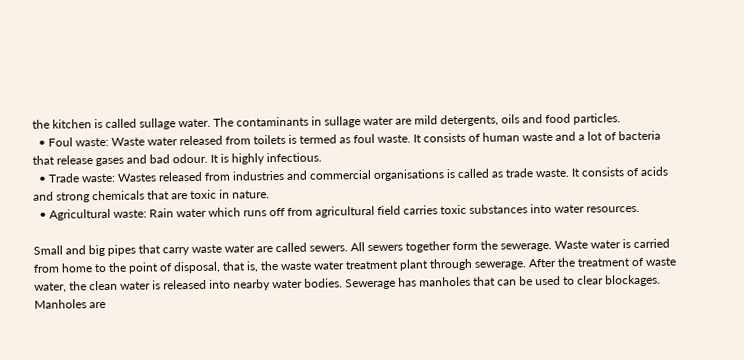the kitchen is called sullage water. The contaminants in sullage water are mild detergents, oils and food particles.
  • Foul waste: Waste water released from toilets is termed as foul waste. It consists of human waste and a lot of bacteria that release gases and bad odour. It is highly infectious.
  • Trade waste: Wastes released from industries and commercial organisations is called as trade waste. It consists of acids and strong chemicals that are toxic in nature.
  • Agricultural waste: Rain water which runs off from agricultural field carries toxic substances into water resources.

Small and big pipes that carry waste water are called sewers. All sewers together form the sewerage. Waste water is carried from home to the point of disposal, that is, the waste water treatment plant through sewerage. After the treatment of waste water, the clean water is released into nearby water bodies. Sewerage has manholes that can be used to clear blockages. Manholes are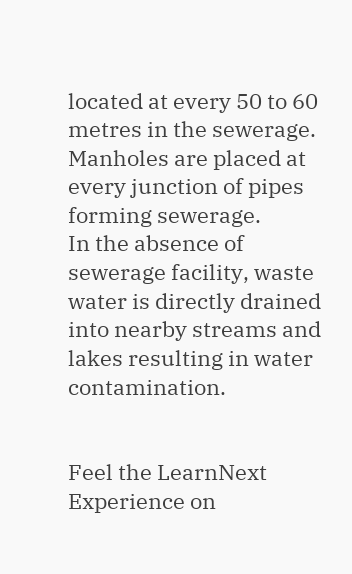located at every 50 to 60 metres in the sewerage. Manholes are placed at every junction of pipes forming sewerage.
In the absence of sewerage facility, waste water is directly drained into nearby streams and lakes resulting in water contamination.


Feel the LearnNext Experience on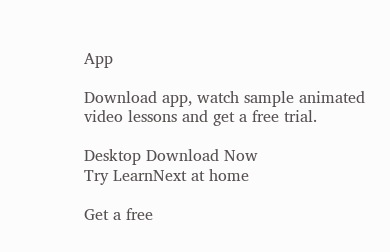App

Download app, watch sample animated video lessons and get a free trial.

Desktop Download Now
Try LearnNext at home

Get a free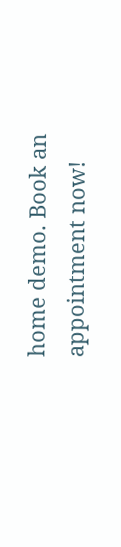home demo. Book an appointment now!